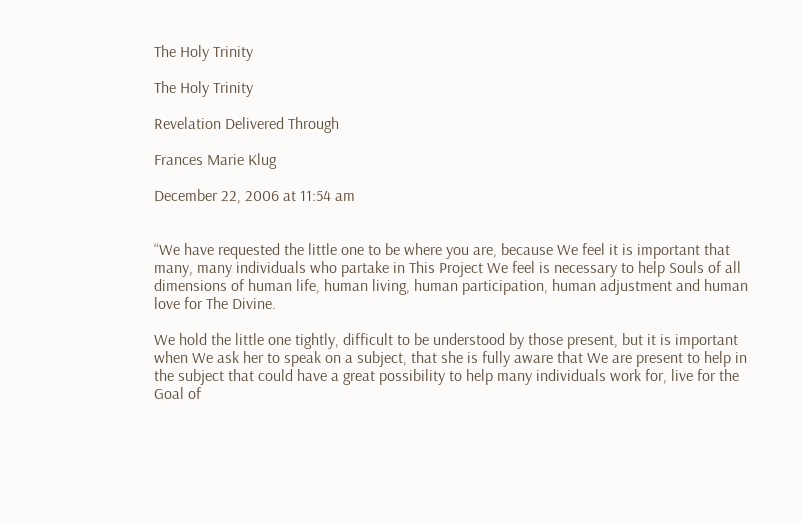The Holy Trinity

The Holy Trinity

Revelation Delivered Through

Frances Marie Klug

December 22, 2006 at 11:54 am


“We have requested the little one to be where you are, because We feel it is important that many, many individuals who partake in This Project We feel is necessary to help Souls of all dimensions of human life, human living, human participation, human adjustment and human love for The Divine.

We hold the little one tightly, difficult to be understood by those present, but it is important when We ask her to speak on a subject, that she is fully aware that We are present to help in the subject that could have a great possibility to help many individuals work for, live for the Goal of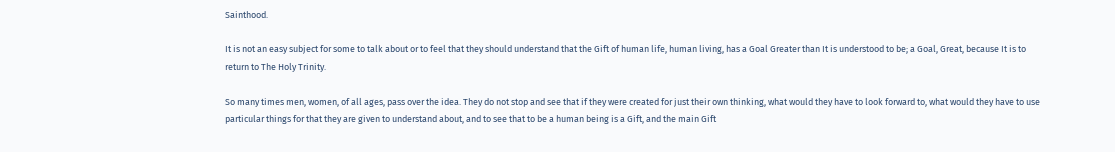Sainthood.

It is not an easy subject for some to talk about or to feel that they should understand that the Gift of human life, human living, has a Goal Greater than It is understood to be; a Goal, Great, because It is to return to The Holy Trinity.

So many times men, women, of all ages, pass over the idea. They do not stop and see that if they were created for just their own thinking, what would they have to look forward to, what would they have to use particular things for that they are given to understand about, and to see that to be a human being is a Gift, and the main Gift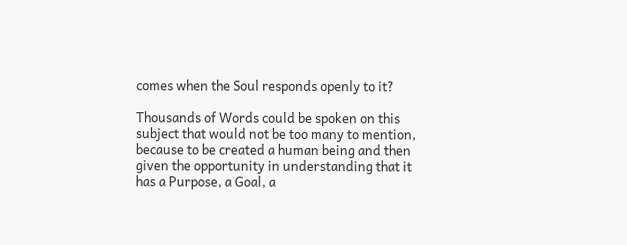comes when the Soul responds openly to it?

Thousands of Words could be spoken on this subject that would not be too many to mention, because to be created a human being and then given the opportunity in understanding that it has a Purpose, a Goal, a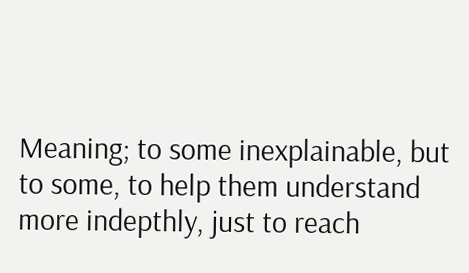Meaning; to some inexplainable, but to some, to help them understand more indepthly, just to reach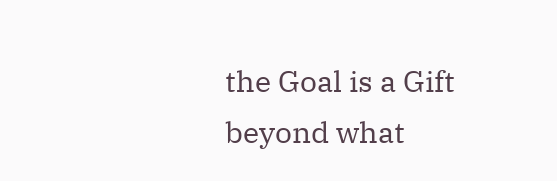the Goal is a Gift beyond what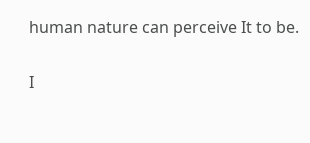human nature can perceive It to be.

I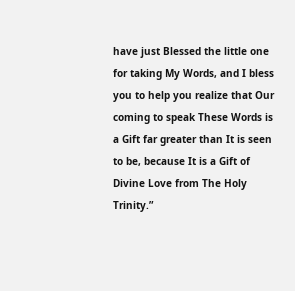have just Blessed the little one for taking My Words, and I bless you to help you realize that Our coming to speak These Words is a Gift far greater than It is seen to be, because It is a Gift of Divine Love from The Holy Trinity.”